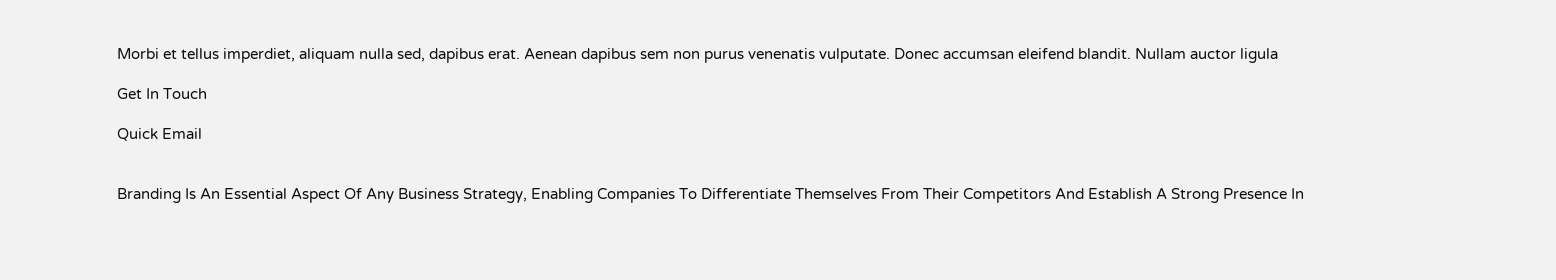Morbi et tellus imperdiet, aliquam nulla sed, dapibus erat. Aenean dapibus sem non purus venenatis vulputate. Donec accumsan eleifend blandit. Nullam auctor ligula

Get In Touch

Quick Email


Branding Is An Essential Aspect Of Any Business Strategy, Enabling Companies To Differentiate Themselves From Their Competitors And Establish A Strong Presence In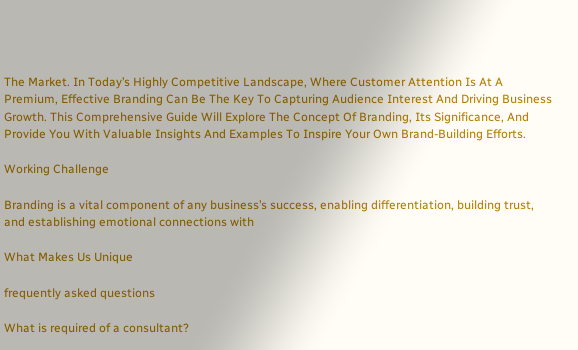The Market. In Today’s Highly Competitive Landscape, Where Customer Attention Is At A Premium, Effective Branding Can Be The Key To Capturing Audience Interest And Driving Business Growth. This Comprehensive Guide Will Explore The Concept Of Branding, Its Significance, And Provide You With Valuable Insights And Examples To Inspire Your Own Brand-Building Efforts.

Working Challenge

Branding is a vital component of any business’s success, enabling differentiation, building trust, and establishing emotional connections with

What Makes Us Unique

frequently asked questions

What is required of a consultant?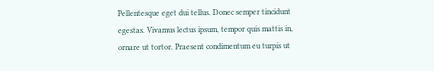Pellentesque eget dui tellus. Donec semper tincidunt egestas. Vivamus lectus ipsum, tempor quis mattis in, ornare ut tortor. Praesent condimentum eu turpis ut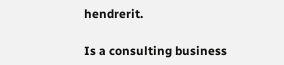hendrerit.

Is a consulting business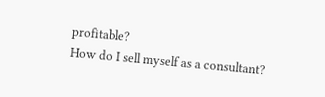profitable?
How do I sell myself as a consultant?